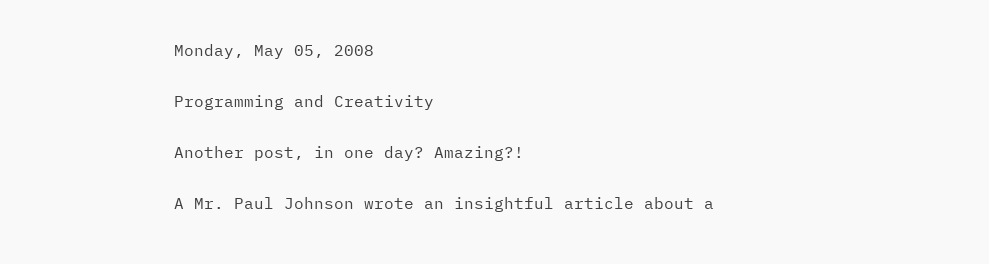Monday, May 05, 2008

Programming and Creativity

Another post, in one day? Amazing?!

A Mr. Paul Johnson wrote an insightful article about a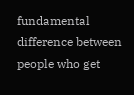fundamental difference between people who get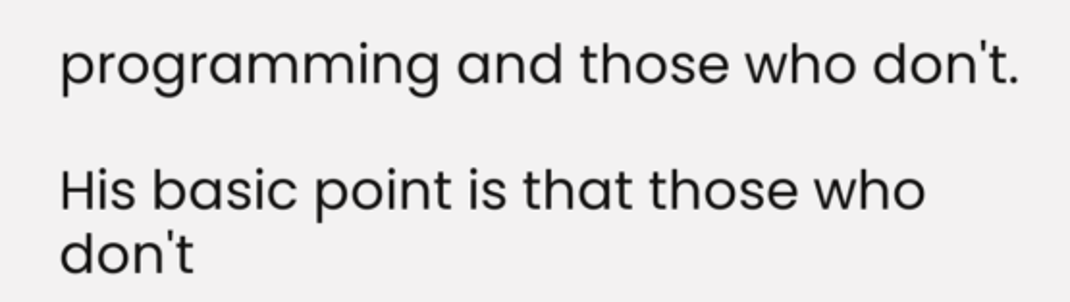programming and those who don't.

His basic point is that those who don't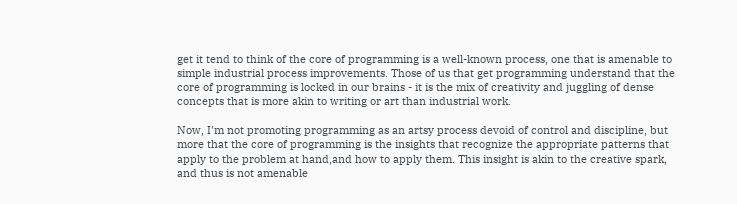get it tend to think of the core of programming is a well-known process, one that is amenable to simple industrial process improvements. Those of us that get programming understand that the core of programming is locked in our brains - it is the mix of creativity and juggling of dense concepts that is more akin to writing or art than industrial work.

Now, I'm not promoting programming as an artsy process devoid of control and discipline, but more that the core of programming is the insights that recognize the appropriate patterns that apply to the problem at hand,and how to apply them. This insight is akin to the creative spark, and thus is not amenable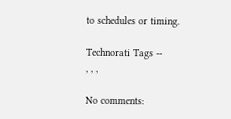to schedules or timing.

Technorati Tags --
, , ,

No comments: